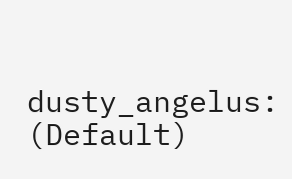dusty_angelus: (Default)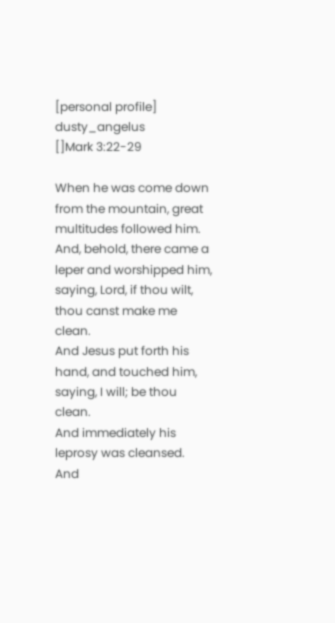[personal profile] dusty_angelus
[]Mark 3:22-29

When he was come down from the mountain, great multitudes followed him.
And, behold, there came a leper and worshipped him, saying, Lord, if thou wilt, thou canst make me clean.
And Jesus put forth his hand, and touched him, saying, I will; be thou clean.
And immediately his leprosy was cleansed.
And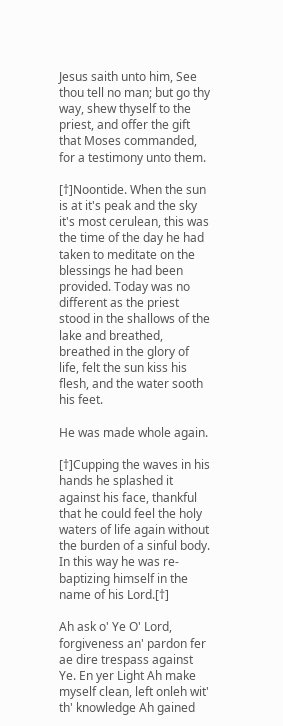Jesus saith unto him, See thou tell no man; but go thy way, shew thyself to the priest, and offer the gift that Moses commanded, for a testimony unto them.

[†]Noontide. When the sun is at it's peak and the sky it's most cerulean, this was the time of the day he had taken to meditate on the blessings he had been provided. Today was no different as the priest stood in the shallows of the lake and breathed, breathed in the glory of life, felt the sun kiss his flesh, and the water sooth his feet.

He was made whole again.

[†]Cupping the waves in his hands he splashed it against his face, thankful that he could feel the holy waters of life again without the burden of a sinful body. In this way he was re-baptizing himself in the name of his Lord.[†]

Ah ask o' Ye O' Lord, forgiveness an' pardon fer ae dire trespass against Ye. En yer Light Ah make myself clean, left onleh wit' th' knowledge Ah gained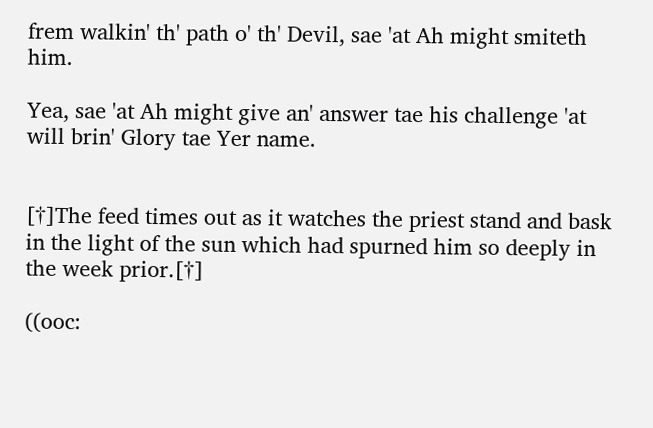frem walkin' th' path o' th' Devil, sae 'at Ah might smiteth him.

Yea, sae 'at Ah might give an' answer tae his challenge 'at will brin' Glory tae Yer name.


[†]The feed times out as it watches the priest stand and bask in the light of the sun which had spurned him so deeply in the week prior.[†]

((ooc: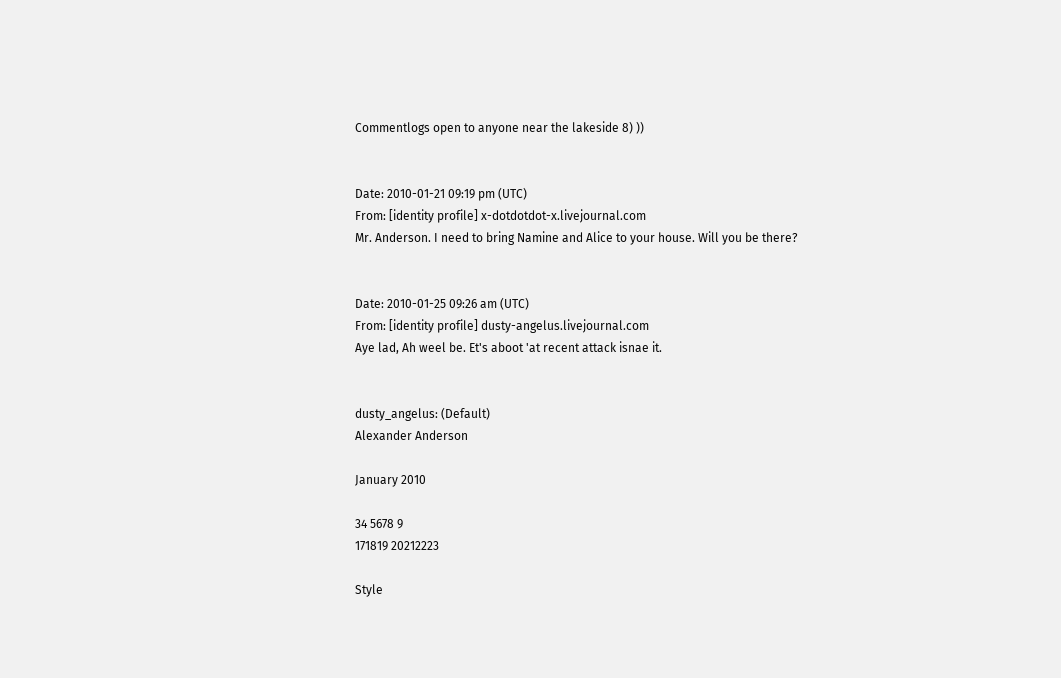Commentlogs open to anyone near the lakeside 8) ))


Date: 2010-01-21 09:19 pm (UTC)
From: [identity profile] x-dotdotdot-x.livejournal.com
Mr. Anderson. I need to bring Namine and Alice to your house. Will you be there?


Date: 2010-01-25 09:26 am (UTC)
From: [identity profile] dusty-angelus.livejournal.com
Aye lad, Ah weel be. Et's aboot 'at recent attack isnae it.


dusty_angelus: (Default)
Alexander Anderson

January 2010

34 5678 9
171819 20212223

Style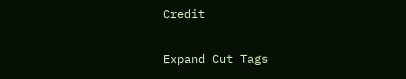Credit

Expand Cut Tags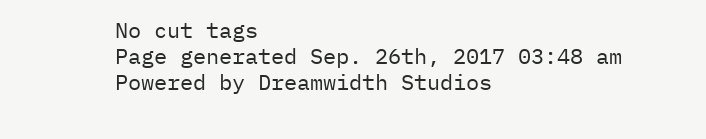No cut tags
Page generated Sep. 26th, 2017 03:48 am
Powered by Dreamwidth Studios